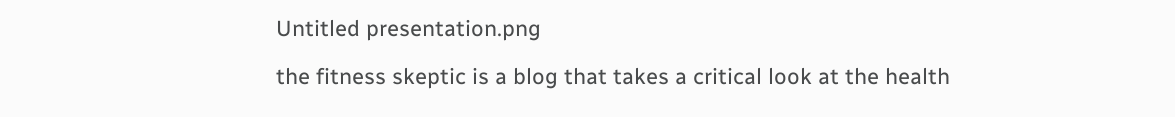Untitled presentation.png

the fitness skeptic is a blog that takes a critical look at the health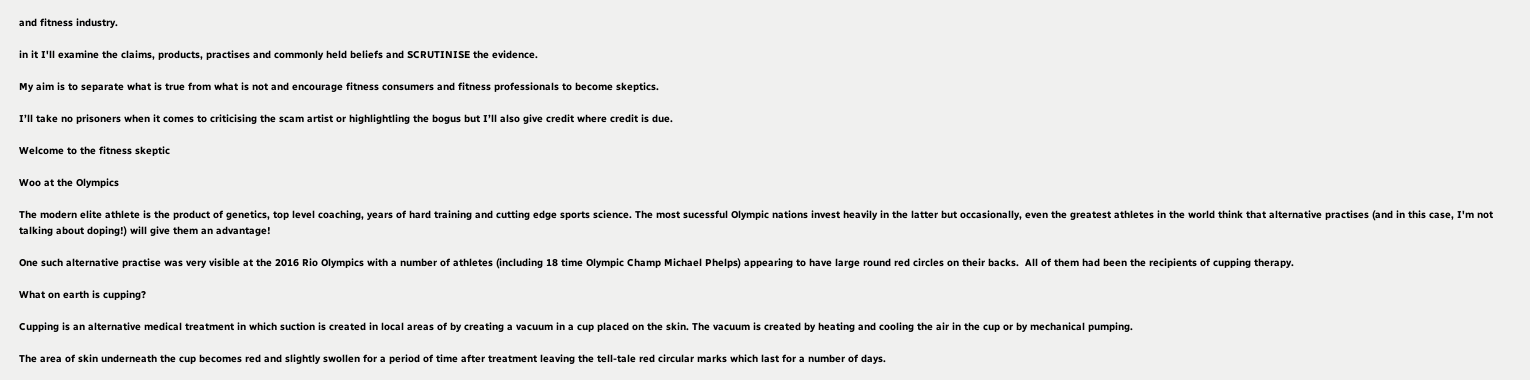and fitness industry.

in it I'll examine the claims, products, practises and commonly held beliefs and SCRUTINISE the evidence.

My aim is to separate what is true from what is not and encourage fitness consumers and fitness professionals to become skeptics.

I’ll take no prisoners when it comes to criticising the scam artist or highlightling the bogus but I’ll also give credit where credit is due.

Welcome to the fitness skeptic

Woo at the Olympics

The modern elite athlete is the product of genetics, top level coaching, years of hard training and cutting edge sports science. The most sucessful Olympic nations invest heavily in the latter but occasionally, even the greatest athletes in the world think that alternative practises (and in this case, I'm not talking about doping!) will give them an advantage!

One such alternative practise was very visible at the 2016 Rio Olympics with a number of athletes (including 18 time Olympic Champ Michael Phelps) appearing to have large round red circles on their backs.  All of them had been the recipients of cupping therapy.

What on earth is cupping?

Cupping is an alternative medical treatment in which suction is created in local areas of by creating a vacuum in a cup placed on the skin. The vacuum is created by heating and cooling the air in the cup or by mechanical pumping.

The area of skin underneath the cup becomes red and slightly swollen for a period of time after treatment leaving the tell-tale red circular marks which last for a number of days.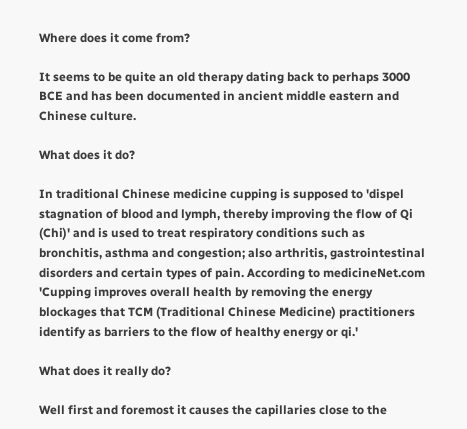Where does it come from?

It seems to be quite an old therapy dating back to perhaps 3000 BCE and has been documented in ancient middle eastern and Chinese culture.

What does it do?

In traditional Chinese medicine cupping is supposed to 'dispel stagnation of blood and lymph, thereby improving the flow of Qi (Chi)' and is used to treat respiratory conditions such as bronchitis, asthma and congestion; also arthritis, gastrointestinal disorders and certain types of pain. According to medicineNet.com  'Cupping improves overall health by removing the energy blockages that TCM (Traditional Chinese Medicine) practitioners identify as barriers to the flow of healthy energy or qi.'

What does it really do?

Well first and foremost it causes the capillaries close to the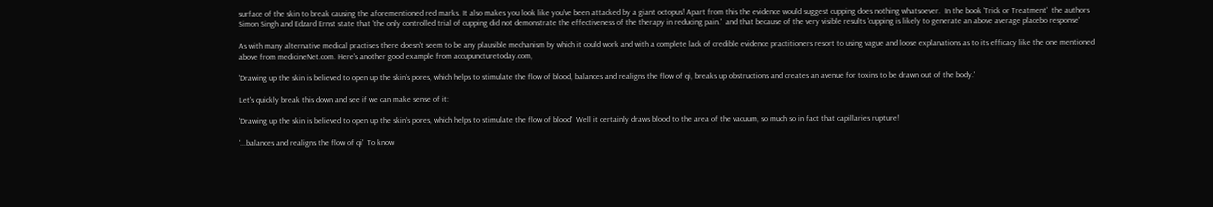surface of the skin to break causing the aforementioned red marks. It also makes you look like you've been attacked by a giant octopus! Apart from this the evidence would suggest cupping does nothing whatsoever.  In the book 'Trick or Treatment'  the authors Simon Singh and Edzard Ernst state that 'the only controlled trial of cupping did not demonstrate the effectiveness of the therapy in reducing pain.'  and that because of the very visible results 'cupping is likely to generate an above average placebo response'

As with many alternative medical practises there doesn't seem to be any plausible mechanism by which it could work and with a complete lack of credible evidence practitioners resort to using vague and loose explanations as to its efficacy like the one mentioned above from medicineNet.com. Here's another good example from accupuncturetoday.com,

'Drawing up the skin is believed to open up the skin’s pores, which helps to stimulate the flow of blood, balances and realigns the flow of qi, breaks up obstructions and creates an avenue for toxins to be drawn out of the body.'

Let's quickly break this down and see if we can make sense of it:

'Drawing up the skin is believed to open up the skin’s pores, which helps to stimulate the flow of blood'  Well it certainly draws blood to the area of the vacuum, so much so in fact that capillaries rupture!

'...balances and realigns the flow of qi'  To know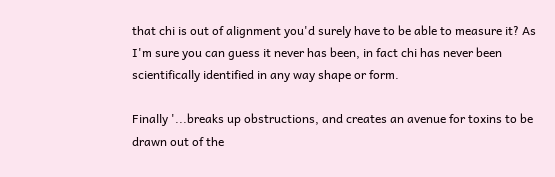that chi is out of alignment you'd surely have to be able to measure it? As I'm sure you can guess it never has been, in fact chi has never been scientifically identified in any way shape or form.

Finally '...breaks up obstructions, and creates an avenue for toxins to be drawn out of the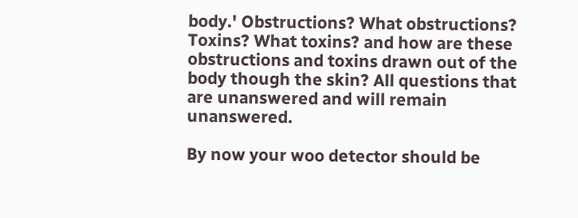body.' Obstructions? What obstructions? Toxins? What toxins? and how are these obstructions and toxins drawn out of the body though the skin? All questions that are unanswered and will remain unanswered.

By now your woo detector should be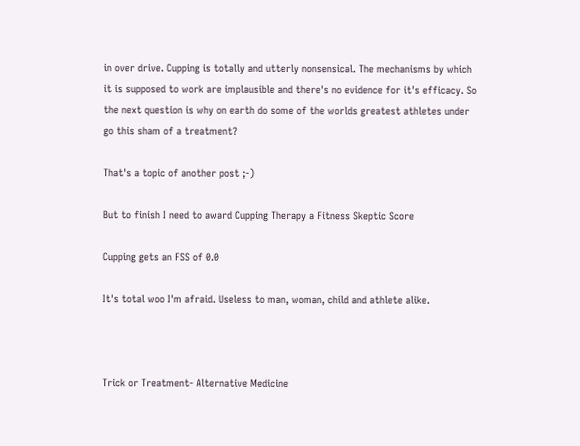in over drive. Cupping is totally and utterly nonsensical. The mechanisms by which it is supposed to work are implausible and there's no evidence for it's efficacy. So the next question is why on earth do some of the worlds greatest athletes under go this sham of a treatment?

That's a topic of another post ;-)

But to finish I need to award Cupping Therapy a Fitness Skeptic Score

Cupping gets an FSS of 0.0

It's total woo I'm afraid. Useless to man, woman, child and athlete alike.



Trick or Treatment- Alternative Medicine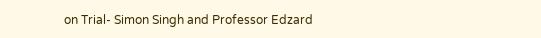on Trial- Simon Singh and Professor Edzard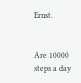Ernst.


Are 10000 steps a day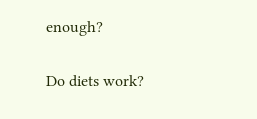enough?

Do diets work?